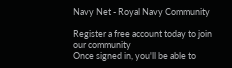Navy Net - Royal Navy Community

Register a free account today to join our community
Once signed in, you'll be able to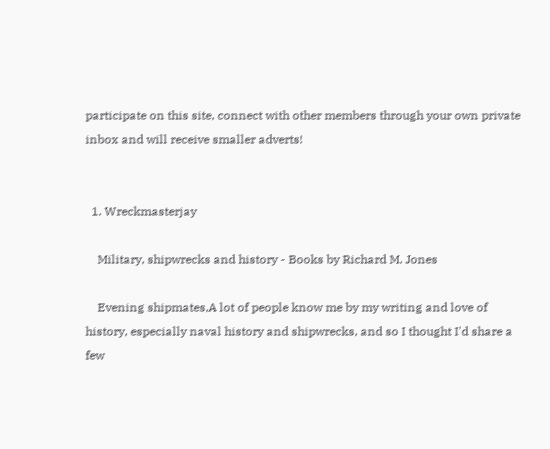participate on this site, connect with other members through your own private inbox and will receive smaller adverts!


  1. Wreckmasterjay

    Military, shipwrecks and history - Books by Richard M. Jones

    Evening shipmates,A lot of people know me by my writing and love of history, especially naval history and shipwrecks, and so I thought I'd share a few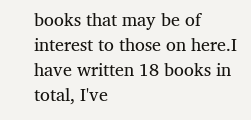books that may be of interest to those on here.I have written 18 books in total, I've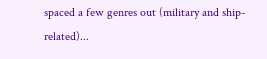spaced a few genres out (military and ship-related)...